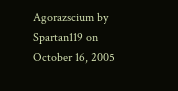Agorazscium by Spartan119 on October 16, 2005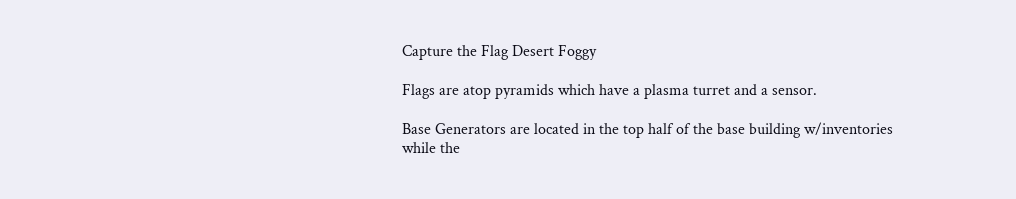Capture the Flag Desert Foggy

Flags are atop pyramids which have a plasma turret and a sensor.

Base Generators are located in the top half of the base building w/inventories while the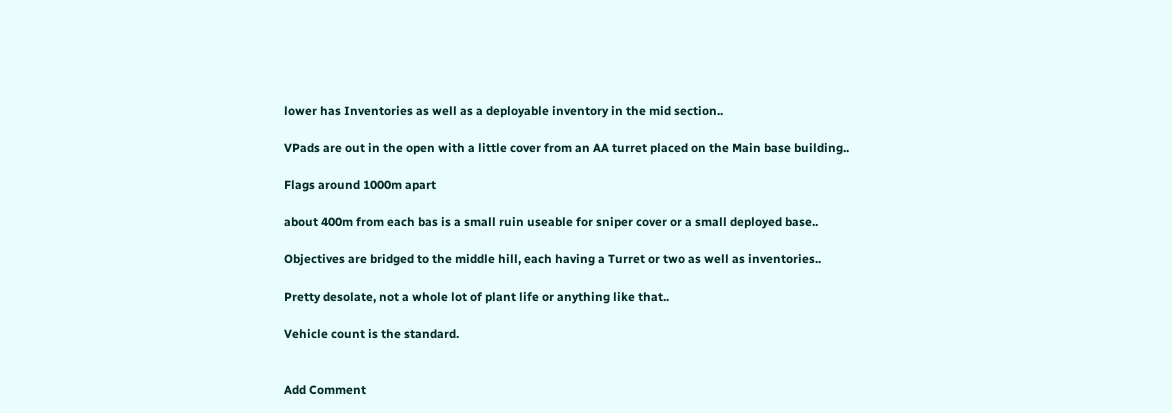lower has Inventories as well as a deployable inventory in the mid section..

VPads are out in the open with a little cover from an AA turret placed on the Main base building..

Flags around 1000m apart

about 400m from each bas is a small ruin useable for sniper cover or a small deployed base..

Objectives are bridged to the middle hill, each having a Turret or two as well as inventories..

Pretty desolate, not a whole lot of plant life or anything like that..

Vehicle count is the standard.


Add Comment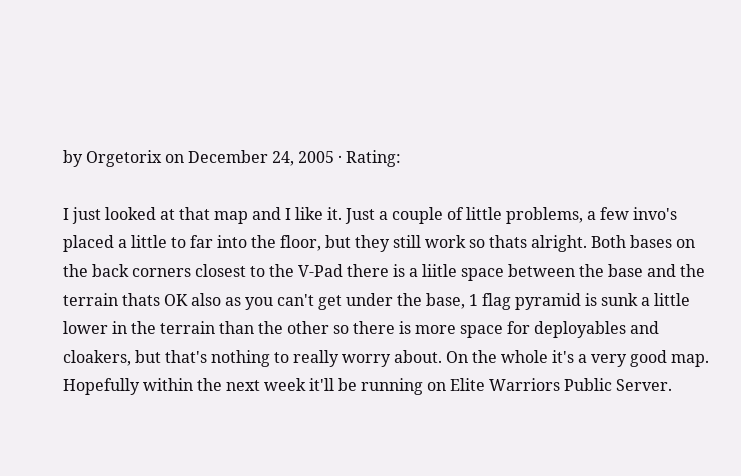by Orgetorix on December 24, 2005 · Rating:

I just looked at that map and I like it. Just a couple of little problems, a few invo's placed a little to far into the floor, but they still work so thats alright. Both bases on the back corners closest to the V-Pad there is a liitle space between the base and the terrain thats OK also as you can't get under the base, 1 flag pyramid is sunk a little lower in the terrain than the other so there is more space for deployables and cloakers, but that's nothing to really worry about. On the whole it's a very good map. Hopefully within the next week it'll be running on Elite Warriors Public Server.